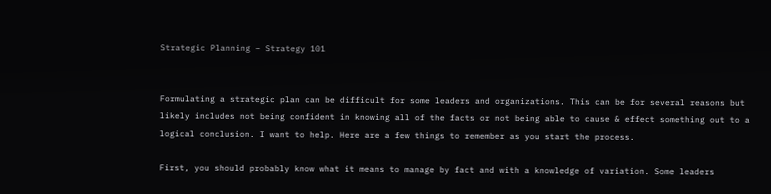Strategic Planning – Strategy 101


Formulating a strategic plan can be difficult for some leaders and organizations. This can be for several reasons but likely includes not being confident in knowing all of the facts or not being able to cause & effect something out to a logical conclusion. I want to help. Here are a few things to remember as you start the process.

First, you should probably know what it means to manage by fact and with a knowledge of variation. Some leaders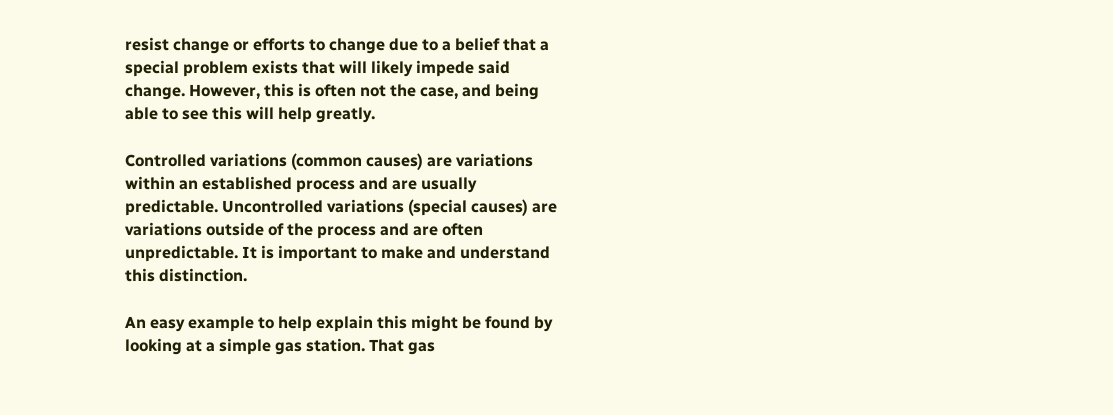resist change or efforts to change due to a belief that a special problem exists that will likely impede said change. However, this is often not the case, and being able to see this will help greatly.

Controlled variations (common causes) are variations within an established process and are usually predictable. Uncontrolled variations (special causes) are variations outside of the process and are often unpredictable. It is important to make and understand this distinction.

An easy example to help explain this might be found by looking at a simple gas station. That gas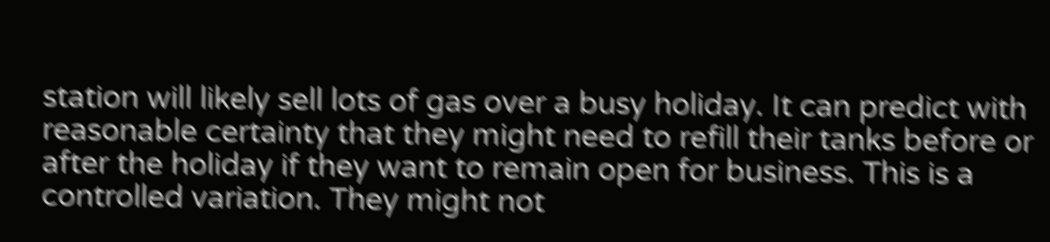station will likely sell lots of gas over a busy holiday. It can predict with reasonable certainty that they might need to refill their tanks before or after the holiday if they want to remain open for business. This is a controlled variation. They might not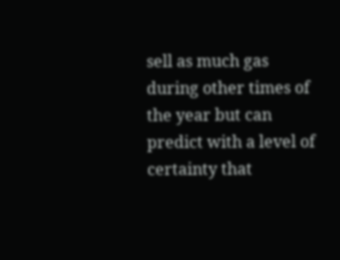sell as much gas during other times of the year but can predict with a level of certainty that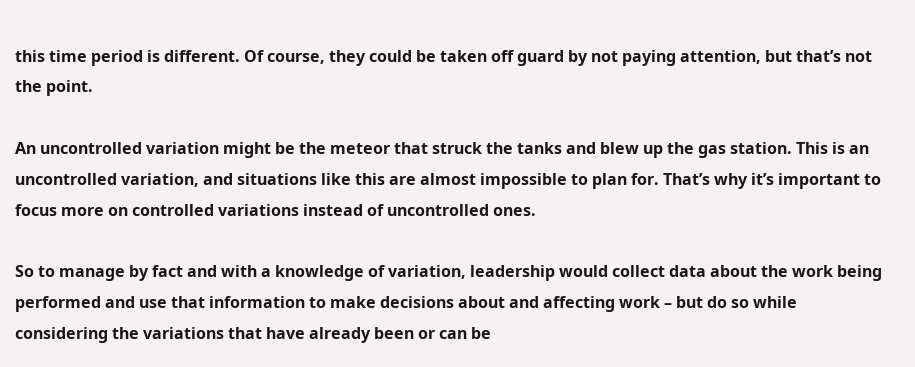this time period is different. Of course, they could be taken off guard by not paying attention, but that’s not the point.

An uncontrolled variation might be the meteor that struck the tanks and blew up the gas station. This is an uncontrolled variation, and situations like this are almost impossible to plan for. That’s why it’s important to focus more on controlled variations instead of uncontrolled ones.

So to manage by fact and with a knowledge of variation, leadership would collect data about the work being performed and use that information to make decisions about and affecting work – but do so while considering the variations that have already been or can be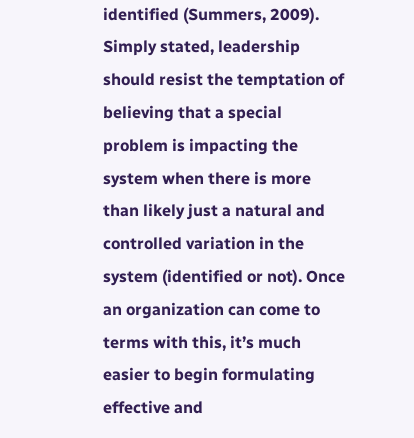identified (Summers, 2009). Simply stated, leadership should resist the temptation of believing that a special problem is impacting the system when there is more than likely just a natural and controlled variation in the system (identified or not). Once an organization can come to terms with this, it’s much easier to begin formulating effective and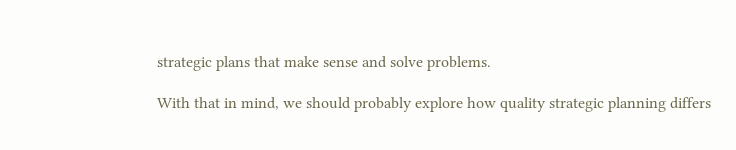strategic plans that make sense and solve problems.

With that in mind, we should probably explore how quality strategic planning differs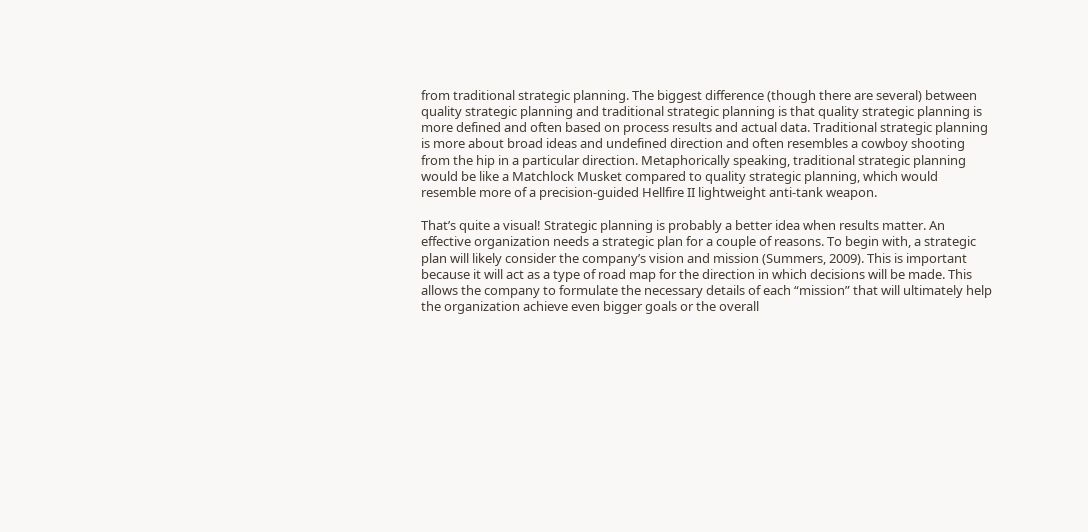from traditional strategic planning. The biggest difference (though there are several) between quality strategic planning and traditional strategic planning is that quality strategic planning is more defined and often based on process results and actual data. Traditional strategic planning is more about broad ideas and undefined direction and often resembles a cowboy shooting from the hip in a particular direction. Metaphorically speaking, traditional strategic planning would be like a Matchlock Musket compared to quality strategic planning, which would resemble more of a precision-guided Hellfire II lightweight anti-tank weapon.

That’s quite a visual! Strategic planning is probably a better idea when results matter. An effective organization needs a strategic plan for a couple of reasons. To begin with, a strategic plan will likely consider the company’s vision and mission (Summers, 2009). This is important because it will act as a type of road map for the direction in which decisions will be made. This allows the company to formulate the necessary details of each “mission” that will ultimately help the organization achieve even bigger goals or the overall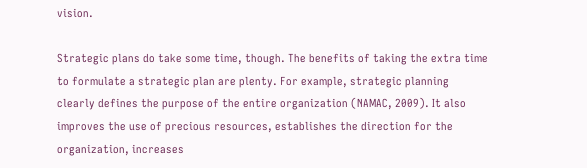vision.

Strategic plans do take some time, though. The benefits of taking the extra time to formulate a strategic plan are plenty. For example, strategic planning clearly defines the purpose of the entire organization (NAMAC, 2009). It also improves the use of precious resources, establishes the direction for the organization, increases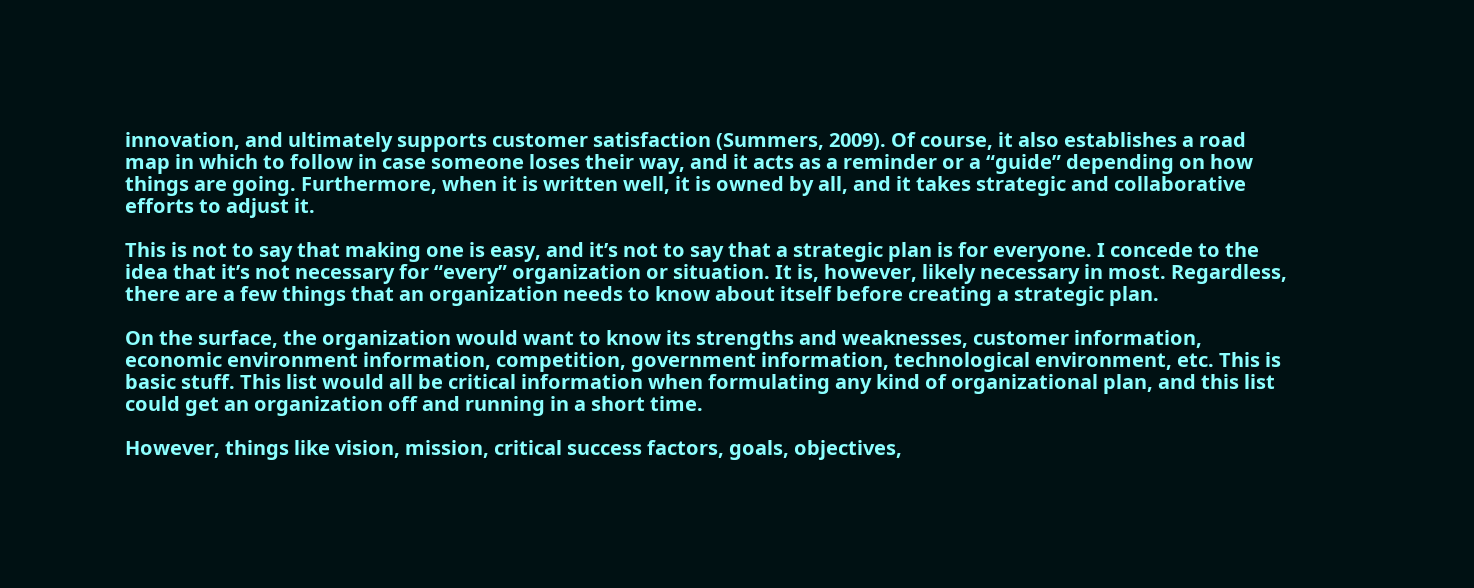innovation, and ultimately supports customer satisfaction (Summers, 2009). Of course, it also establishes a road map in which to follow in case someone loses their way, and it acts as a reminder or a “guide” depending on how things are going. Furthermore, when it is written well, it is owned by all, and it takes strategic and collaborative efforts to adjust it.

This is not to say that making one is easy, and it’s not to say that a strategic plan is for everyone. I concede to the idea that it’s not necessary for “every” organization or situation. It is, however, likely necessary in most. Regardless, there are a few things that an organization needs to know about itself before creating a strategic plan.

On the surface, the organization would want to know its strengths and weaknesses, customer information, economic environment information, competition, government information, technological environment, etc. This is basic stuff. This list would all be critical information when formulating any kind of organizational plan, and this list could get an organization off and running in a short time.

However, things like vision, mission, critical success factors, goals, objectives,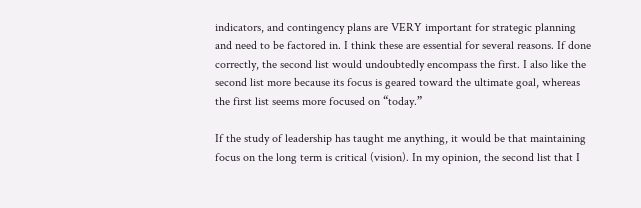indicators, and contingency plans are VERY important for strategic planning and need to be factored in. I think these are essential for several reasons. If done correctly, the second list would undoubtedly encompass the first. I also like the second list more because its focus is geared toward the ultimate goal, whereas the first list seems more focused on “today.”

If the study of leadership has taught me anything, it would be that maintaining focus on the long term is critical (vision). In my opinion, the second list that I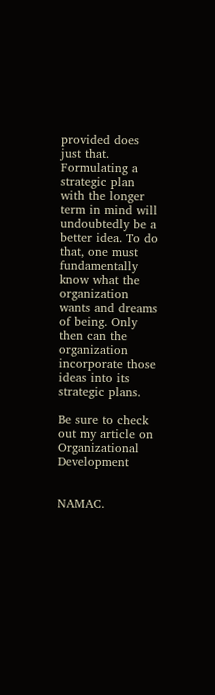provided does just that. Formulating a strategic plan with the longer term in mind will undoubtedly be a better idea. To do that, one must fundamentally know what the organization wants and dreams of being. Only then can the organization incorporate those ideas into its strategic plans.

Be sure to check out my article on Organizational Development


NAMAC.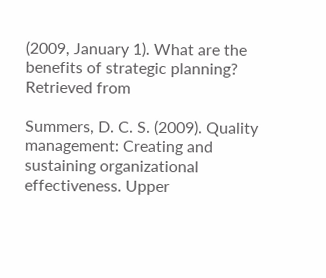(2009, January 1). What are the benefits of strategic planning? Retrieved from

Summers, D. C. S. (2009). Quality management: Creating and sustaining organizational effectiveness. Upper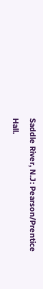Saddle River, N.J: Pearson/Prentice Hall.